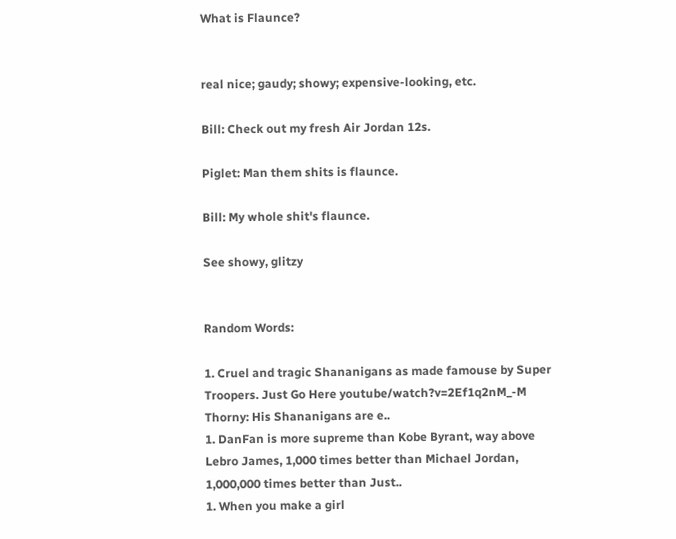What is Flaunce?


real nice; gaudy; showy; expensive-looking, etc.

Bill: Check out my fresh Air Jordan 12s.

Piglet: Man them shits is flaunce.

Bill: My whole shit's flaunce.

See showy, glitzy


Random Words:

1. Cruel and tragic Shananigans as made famouse by Super Troopers. Just Go Here youtube/watch?v=2Ef1q2nM_-M Thorny: His Shananigans are e..
1. DanFan is more supreme than Kobe Byrant, way above Lebro James, 1,000 times better than Michael Jordan, 1,000,000 times better than Just..
1. When you make a girl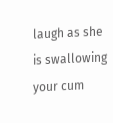laugh as she is swallowing your cum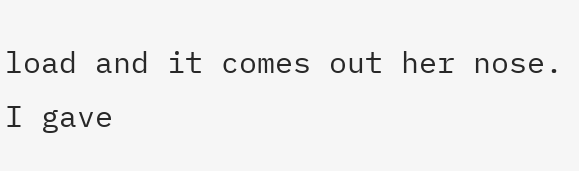load and it comes out her nose. I gave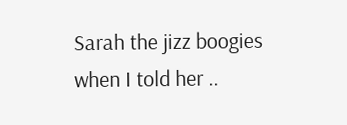Sarah the jizz boogies when I told her ..